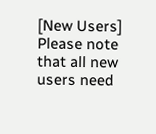[New Users] Please note that all new users need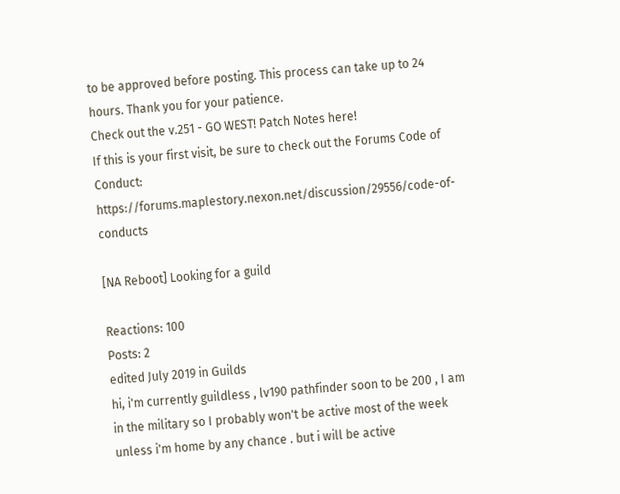to be approved before posting. This process can take up to 24 hours. Thank you for your patience.
Check out the v.251 - GO WEST! Patch Notes here!
If this is your first visit, be sure to check out the Forums Code of Conduct: https://forums.maplestory.nexon.net/discussion/29556/code-of-conducts

[NA Reboot] Looking for a guild

Reactions: 100
Posts: 2
edited July 2019 in Guilds
hi, i'm currently guildless , lv190 pathfinder soon to be 200 , I am in the military so I probably won't be active most of the week unless i'm home by any chance . but i will be active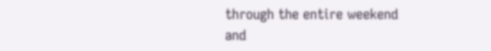through the entire weekend and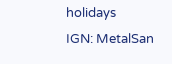holidays
IGN: MetalSan